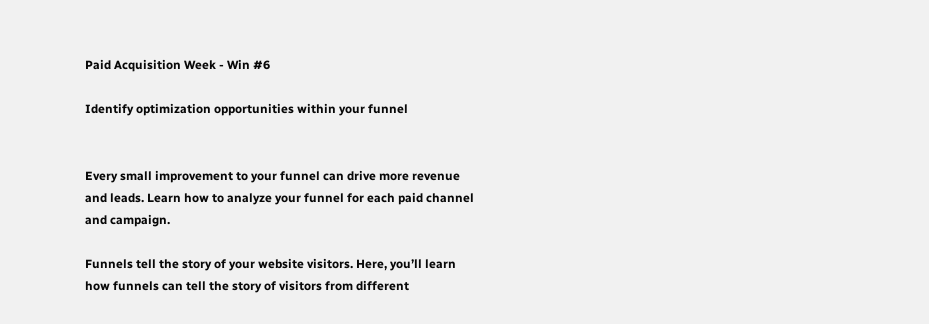Paid Acquisition Week - Win #6

Identify optimization opportunities within your funnel


Every small improvement to your funnel can drive more revenue and leads. Learn how to analyze your funnel for each paid channel and campaign.

Funnels tell the story of your website visitors. Here, you’ll learn how funnels can tell the story of visitors from different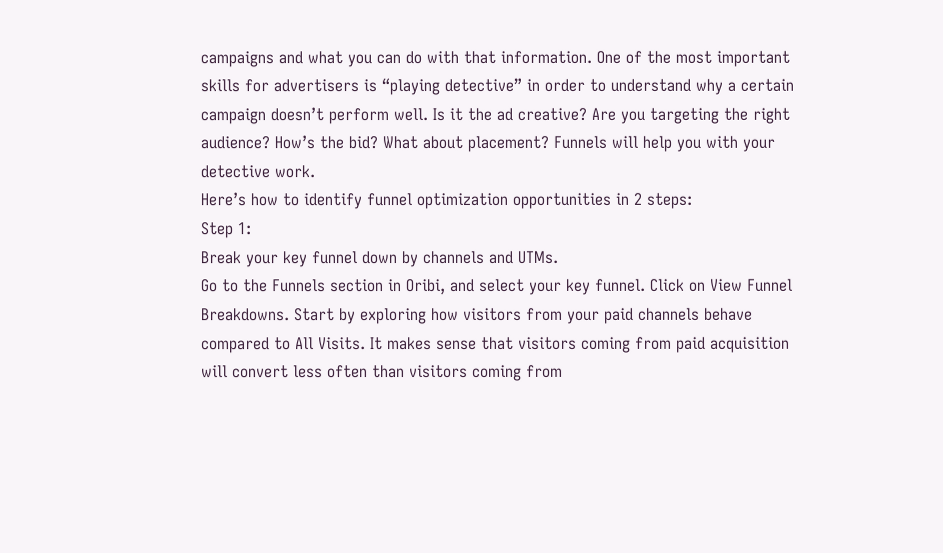campaigns and what you can do with that information. One of the most important skills for advertisers is “playing detective” in order to understand why a certain campaign doesn’t perform well. Is it the ad creative? Are you targeting the right audience? How’s the bid? What about placement? Funnels will help you with your detective work.
Here’s how to identify funnel optimization opportunities in 2 steps:
Step 1:
Break your key funnel down by channels and UTMs.
Go to the Funnels section in Oribi, and select your key funnel. Click on View Funnel Breakdowns. Start by exploring how visitors from your paid channels behave compared to All Visits. It makes sense that visitors coming from paid acquisition will convert less often than visitors coming from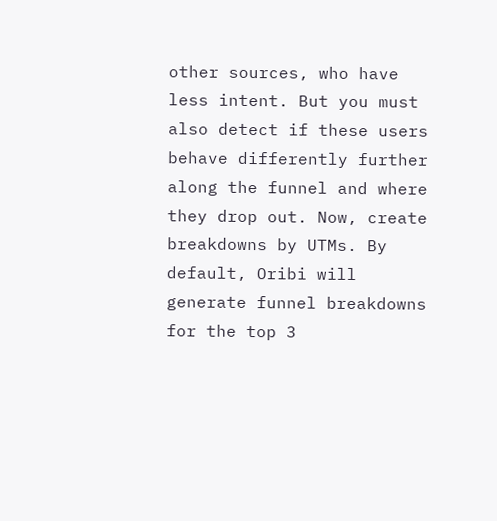other sources, who have less intent. But you must also detect if these users behave differently further along the funnel and where they drop out. Now, create breakdowns by UTMs. By default, Oribi will generate funnel breakdowns for the top 3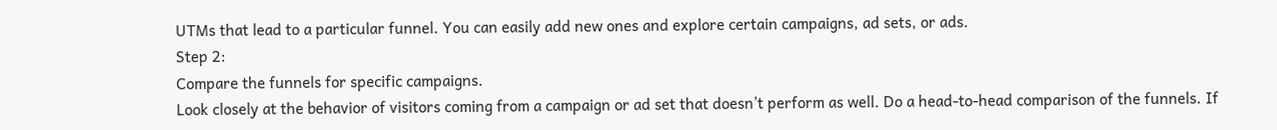UTMs that lead to a particular funnel. You can easily add new ones and explore certain campaigns, ad sets, or ads.
Step 2:
Compare the funnels for specific campaigns.
Look closely at the behavior of visitors coming from a campaign or ad set that doesn’t perform as well. Do a head-to-head comparison of the funnels. If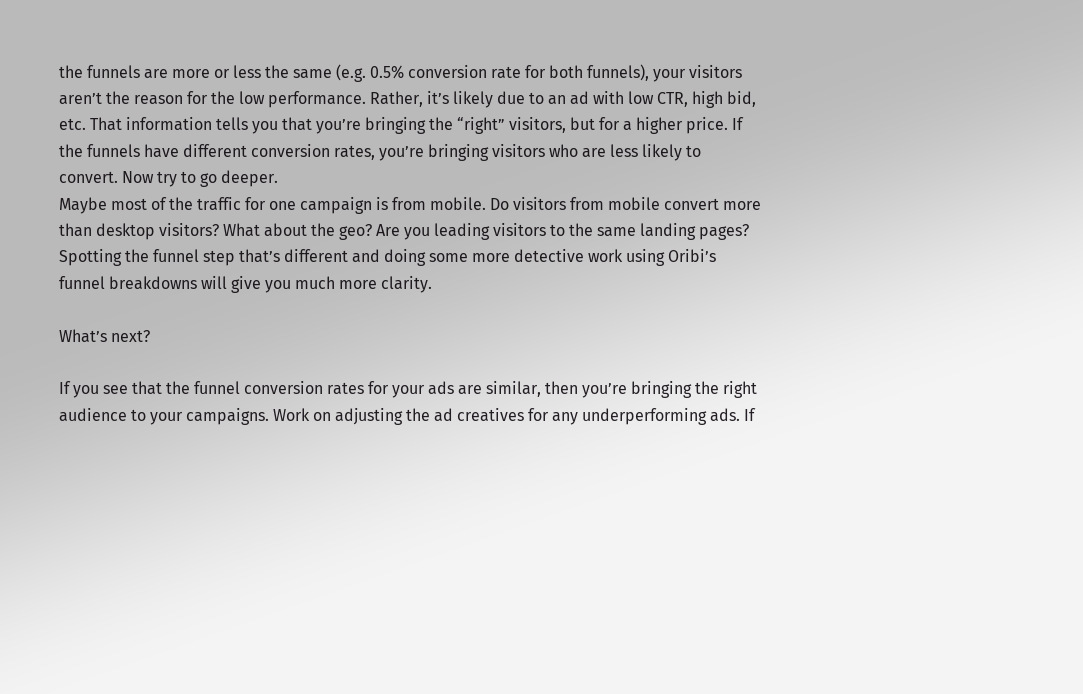the funnels are more or less the same (e.g. 0.5% conversion rate for both funnels), your visitors aren’t the reason for the low performance. Rather, it’s likely due to an ad with low CTR, high bid, etc. That information tells you that you’re bringing the “right” visitors, but for a higher price. If the funnels have different conversion rates, you’re bringing visitors who are less likely to convert. Now try to go deeper.
Maybe most of the traffic for one campaign is from mobile. Do visitors from mobile convert more than desktop visitors? What about the geo? Are you leading visitors to the same landing pages? Spotting the funnel step that’s different and doing some more detective work using Oribi’s funnel breakdowns will give you much more clarity.

What’s next?

If you see that the funnel conversion rates for your ads are similar, then you’re bringing the right audience to your campaigns. Work on adjusting the ad creatives for any underperforming ads. If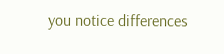you notice differences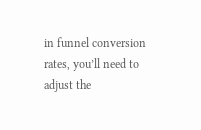in funnel conversion rates, you’ll need to adjust the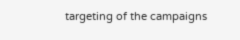targeting of the campaigns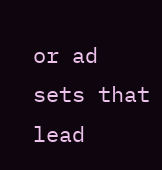or ad sets that lead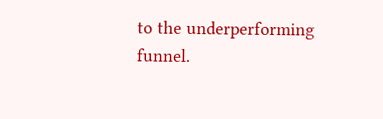to the underperforming funnel.